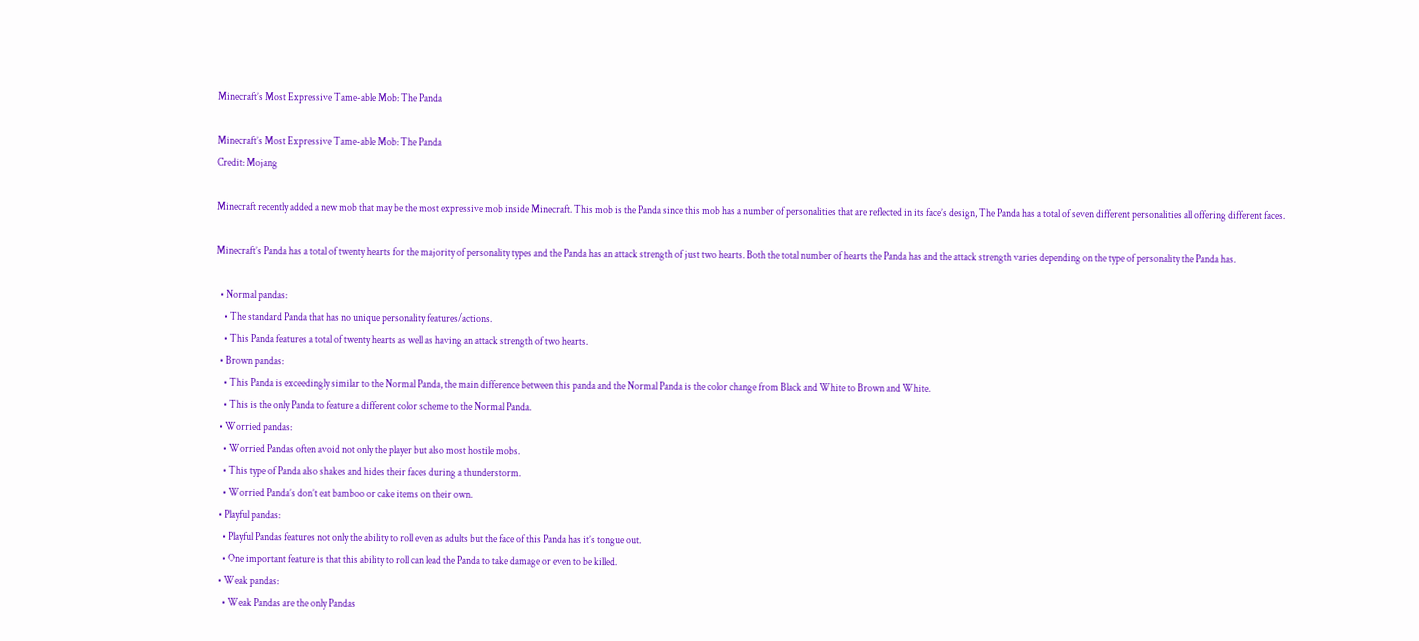Minecraft’s Most Expressive Tame-able Mob: The Panda

Minecraft’s Most Expressive Tame-able Mob: The Panda
Credit: Mojang

Minecraft recently added a new mob that may be the most expressive mob inside Minecraft. This mob is the Panda since this mob has a number of personalities that are reflected in its face’s design, The Panda has a total of seven different personalities all offering different faces.

Minecraft’s Panda has a total of twenty hearts for the majority of personality types and the Panda has an attack strength of just two hearts. Both the total number of hearts the Panda has and the attack strength varies depending on the type of personality the Panda has.

  • Normal pandas:
    • The standard Panda that has no unique personality features/actions.
    • This Panda features a total of twenty hearts as well as having an attack strength of two hearts.
  • Brown pandas:
    • This Panda is exceedingly similar to the Normal Panda, the main difference between this panda and the Normal Panda is the color change from Black and White to Brown and White.
    • This is the only Panda to feature a different color scheme to the Normal Panda.
  • Worried pandas:
    • Worried Pandas often avoid not only the player but also most hostile mobs.
    • This type of Panda also shakes and hides their faces during a thunderstorm.
    • Worried Panda’s don’t eat bamboo or cake items on their own.
  • Playful pandas:
    • Playful Pandas features not only the ability to roll even as adults but the face of this Panda has it’s tongue out.
    • One important feature is that this ability to roll can lead the Panda to take damage or even to be killed.
  • Weak pandas:
    • Weak Pandas are the only Pandas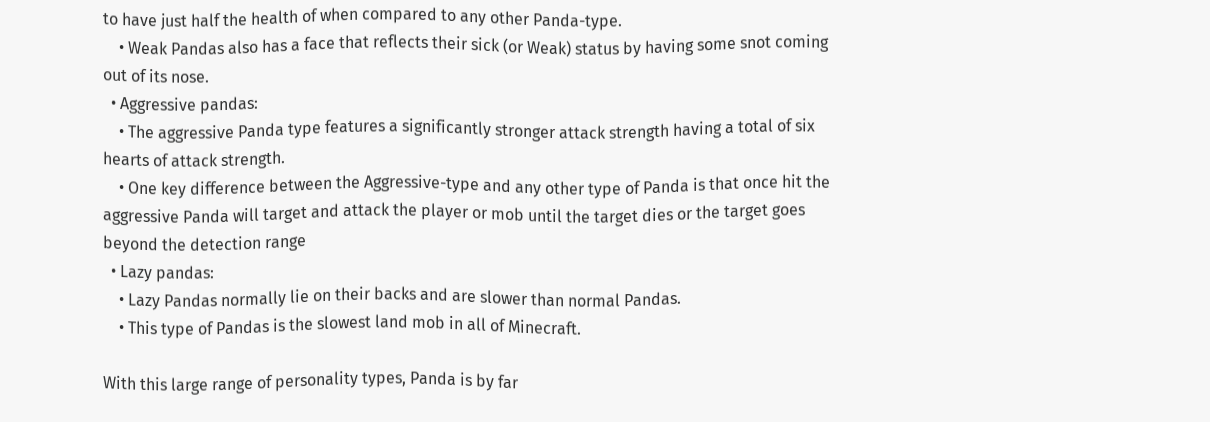to have just half the health of when compared to any other Panda-type.
    • Weak Pandas also has a face that reflects their sick (or Weak) status by having some snot coming out of its nose.
  • Aggressive pandas:
    • The aggressive Panda type features a significantly stronger attack strength having a total of six hearts of attack strength.
    • One key difference between the Aggressive-type and any other type of Panda is that once hit the aggressive Panda will target and attack the player or mob until the target dies or the target goes beyond the detection range
  • Lazy pandas:
    • Lazy Pandas normally lie on their backs and are slower than normal Pandas.
    • This type of Pandas is the slowest land mob in all of Minecraft.

With this large range of personality types, Panda is by far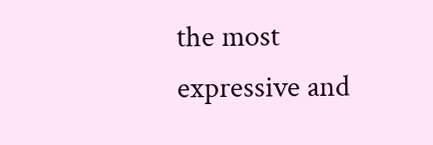the most expressive and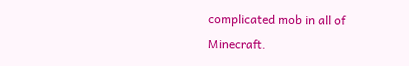complicated mob in all of Minecraft.